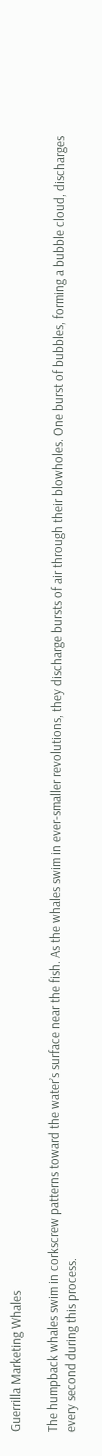Guerrilla Marketing Whales

The humpback whales swim in corkscrew patterns toward the water’s surface near the fish. As the whales swim in ever-smaller revolutions, they discharge bursts of air through their blowholes. One burst of bubbles, forming a bubble cloud, discharges every second during this process.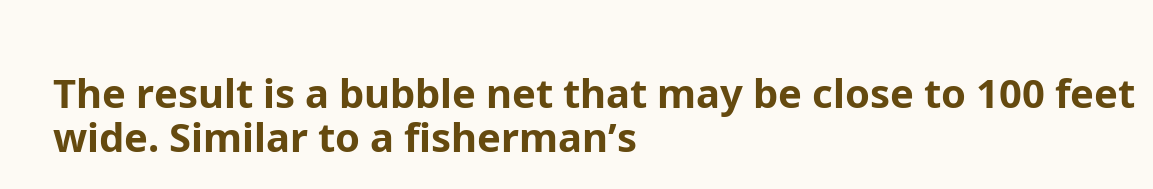The result is a bubble net that may be close to 100 feet wide. Similar to a fisherman’s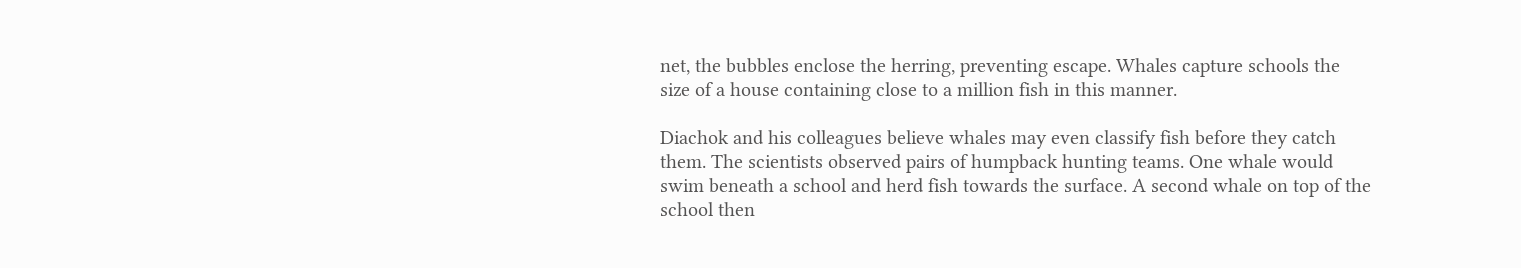net, the bubbles enclose the herring, preventing escape. Whales capture schools the size of a house containing close to a million fish in this manner.

Diachok and his colleagues believe whales may even classify fish before they catch them. The scientists observed pairs of humpback hunting teams. One whale would swim beneath a school and herd fish towards the surface. A second whale on top of the school then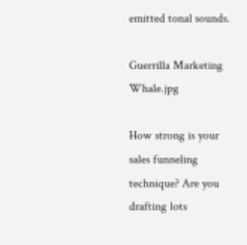emitted tonal sounds.

Guerrilla Marketing Whale.jpg

How strong is your sales funneling technique? Are you drafting lots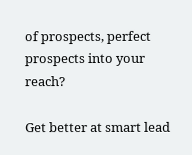of prospects, perfect prospects into your reach?

Get better at smart lead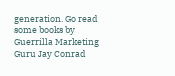generation. Go read some books by Guerrilla Marketing Guru Jay Conrad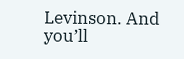Levinson. And you’ll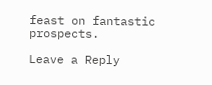feast on fantastic prospects.

Leave a Reply